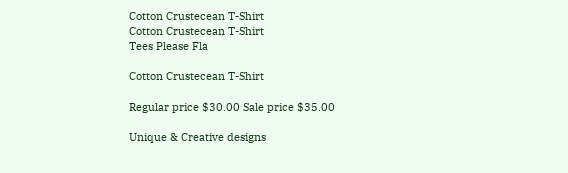Cotton Crustecean T-Shirt
Cotton Crustecean T-Shirt
Tees Please Fla

Cotton Crustecean T-Shirt

Regular price $30.00 Sale price $35.00

Unique & Creative designs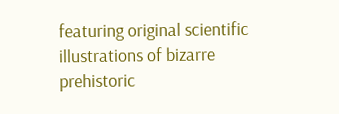featuring original scientific illustrations of bizarre prehistoric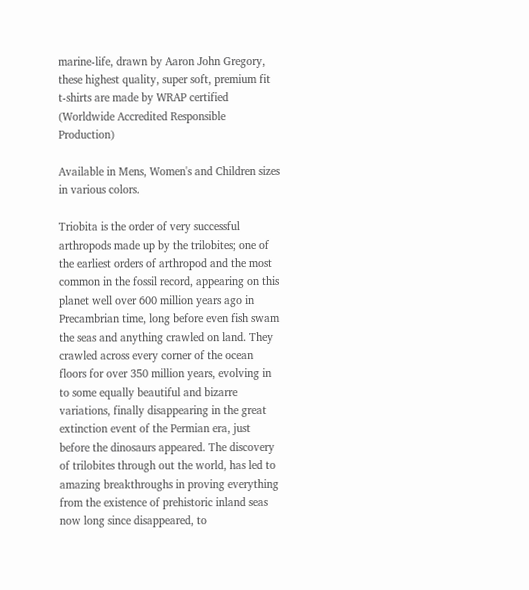marine-life, drawn by Aaron John Gregory, these highest quality, super soft, premium fit t-shirts are made by WRAP certified (Worldwide Accredited Responsible Production)

Available in Mens, Women's and Children sizes in various colors.

Triobita is the order of very successful arthropods made up by the trilobites; one of the earliest orders of arthropod and the most common in the fossil record, appearing on this planet well over 600 million years ago in Precambrian time, long before even fish swam the seas and anything crawled on land. They crawled across every corner of the ocean floors for over 350 million years, evolving in to some equally beautiful and bizarre variations, finally disappearing in the great extinction event of the Permian era, just before the dinosaurs appeared. The discovery of trilobites through out the world, has led to amazing breakthroughs in proving everything from the existence of prehistoric inland seas now long since disappeared, to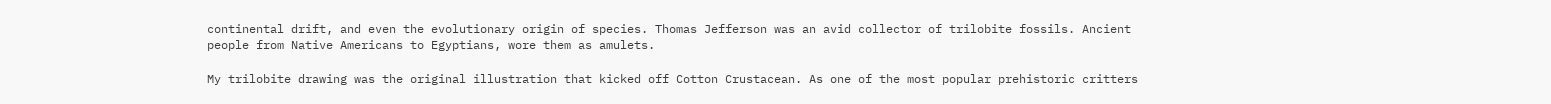continental drift, and even the evolutionary origin of species. Thomas Jefferson was an avid collector of trilobite fossils. Ancient people from Native Americans to Egyptians, wore them as amulets.

My trilobite drawing was the original illustration that kicked off Cotton Crustacean. As one of the most popular prehistoric critters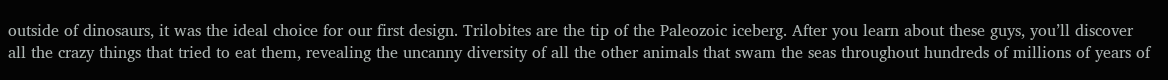outside of dinosaurs, it was the ideal choice for our first design. Trilobites are the tip of the Paleozoic iceberg. After you learn about these guys, you’ll discover all the crazy things that tried to eat them, revealing the uncanny diversity of all the other animals that swam the seas throughout hundreds of millions of years of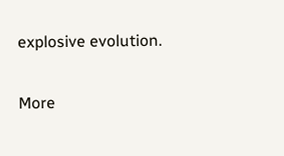explosive evolution.

More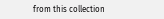from this collection